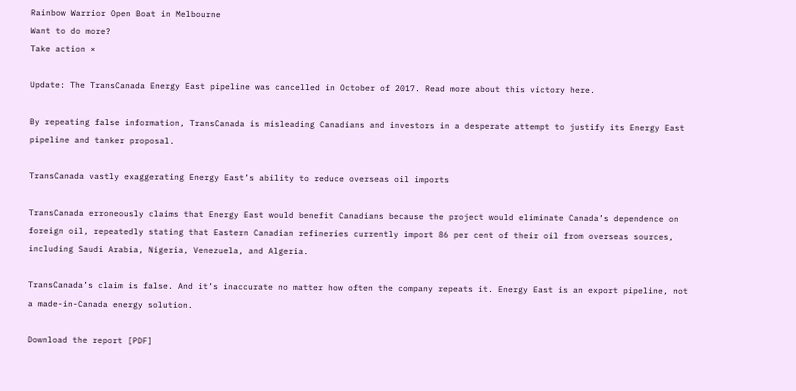Rainbow Warrior Open Boat in Melbourne
Want to do more?
Take action ×

Update: The TransCanada Energy East pipeline was cancelled in October of 2017. Read more about this victory here.

By repeating false information, TransCanada is misleading Canadians and investors in a desperate attempt to justify its Energy East pipeline and tanker proposal.

TransCanada vastly exaggerating Energy East’s ability to reduce overseas oil imports

TransCanada erroneously claims that Energy East would benefit Canadians because the project would eliminate Canada’s dependence on foreign oil, repeatedly stating that Eastern Canadian refineries currently import 86 per cent of their oil from overseas sources, including Saudi Arabia, Nigeria, Venezuela, and Algeria.

TransCanada’s claim is false. And it’s inaccurate no matter how often the company repeats it. Energy East is an export pipeline, not a made-in-Canada energy solution.

Download the report [PDF]